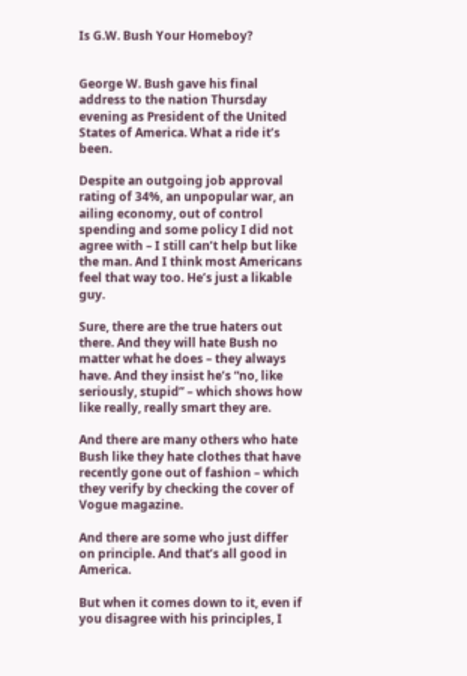Is G.W. Bush Your Homeboy?


George W. Bush gave his final address to the nation Thursday evening as President of the United States of America. What a ride it’s been.

Despite an outgoing job approval rating of 34%, an unpopular war, an ailing economy, out of control spending and some policy I did not agree with – I still can’t help but like the man. And I think most Americans feel that way too. He’s just a likable guy.

Sure, there are the true haters out there. And they will hate Bush no matter what he does – they always have. And they insist he’s “no, like seriously, stupid” – which shows how like really, really smart they are.

And there are many others who hate Bush like they hate clothes that have recently gone out of fashion – which they verify by checking the cover of Vogue magazine.

And there are some who just differ on principle. And that’s all good in America.

But when it comes down to it, even if you disagree with his principles, I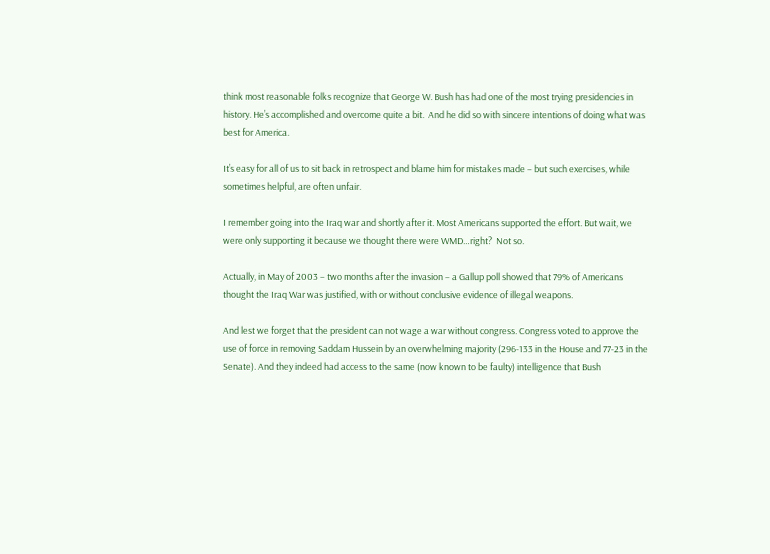think most reasonable folks recognize that George W. Bush has had one of the most trying presidencies in history. He’s accomplished and overcome quite a bit.  And he did so with sincere intentions of doing what was best for America.

It’s easy for all of us to sit back in retrospect and blame him for mistakes made – but such exercises, while sometimes helpful, are often unfair.

I remember going into the Iraq war and shortly after it. Most Americans supported the effort. But wait, we were only supporting it because we thought there were WMD…right?  Not so.

Actually, in May of 2003 – two months after the invasion – a Gallup poll showed that 79% of Americans thought the Iraq War was justified, with or without conclusive evidence of illegal weapons.

And lest we forget that the president can not wage a war without congress. Congress voted to approve the use of force in removing Saddam Hussein by an overwhelming majority (296-133 in the House and 77-23 in the Senate). And they indeed had access to the same (now known to be faulty) intelligence that Bush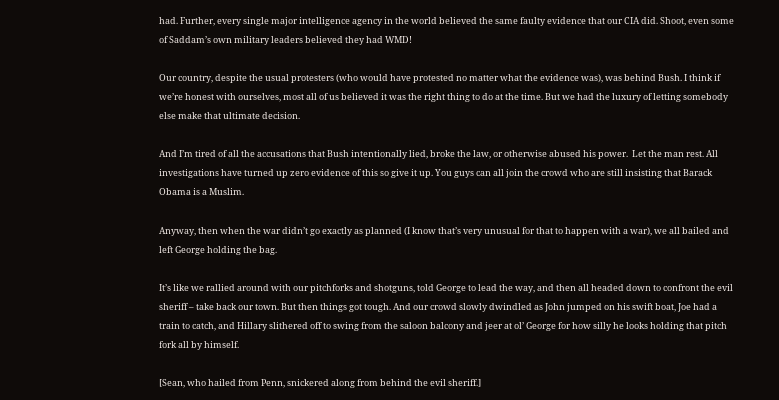had. Further, every single major intelligence agency in the world believed the same faulty evidence that our CIA did. Shoot, even some of Saddam’s own military leaders believed they had WMD!

Our country, despite the usual protesters (who would have protested no matter what the evidence was), was behind Bush. I think if we’re honest with ourselves, most all of us believed it was the right thing to do at the time. But we had the luxury of letting somebody else make that ultimate decision.

And I’m tired of all the accusations that Bush intentionally lied, broke the law, or otherwise abused his power.  Let the man rest. All investigations have turned up zero evidence of this so give it up. You guys can all join the crowd who are still insisting that Barack Obama is a Muslim.

Anyway, then when the war didn’t go exactly as planned (I know that’s very unusual for that to happen with a war), we all bailed and left George holding the bag.

It’s like we rallied around with our pitchforks and shotguns, told George to lead the way, and then all headed down to confront the evil sheriff – take back our town. But then things got tough. And our crowd slowly dwindled as John jumped on his swift boat, Joe had a train to catch, and Hillary slithered off to swing from the saloon balcony and jeer at ol’ George for how silly he looks holding that pitch fork all by himself.

[Sean, who hailed from Penn, snickered along from behind the evil sheriff.]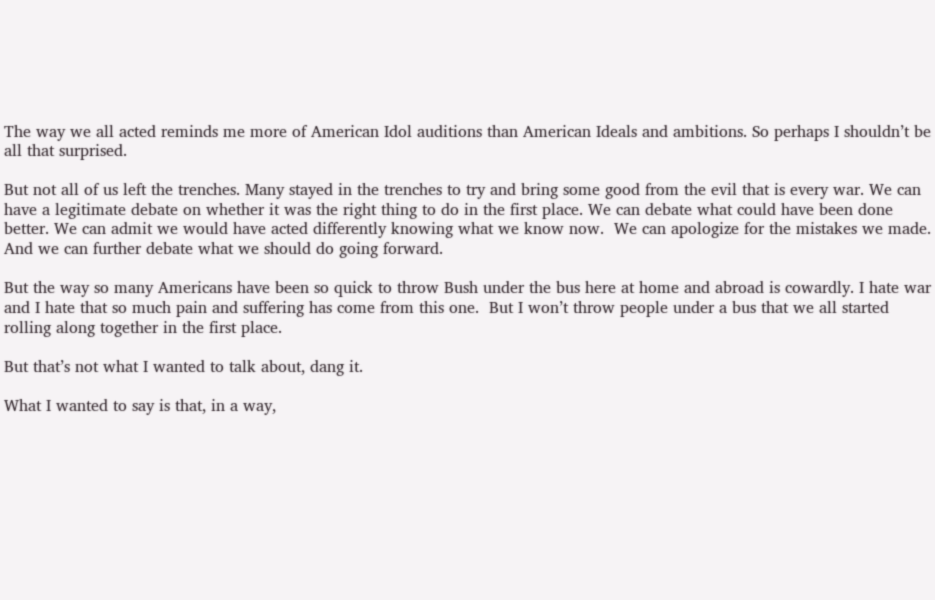The way we all acted reminds me more of American Idol auditions than American Ideals and ambitions. So perhaps I shouldn’t be all that surprised.

But not all of us left the trenches. Many stayed in the trenches to try and bring some good from the evil that is every war. We can have a legitimate debate on whether it was the right thing to do in the first place. We can debate what could have been done better. We can admit we would have acted differently knowing what we know now.  We can apologize for the mistakes we made. And we can further debate what we should do going forward.

But the way so many Americans have been so quick to throw Bush under the bus here at home and abroad is cowardly. I hate war and I hate that so much pain and suffering has come from this one.  But I won’t throw people under a bus that we all started rolling along together in the first place.

But that’s not what I wanted to talk about, dang it.

What I wanted to say is that, in a way,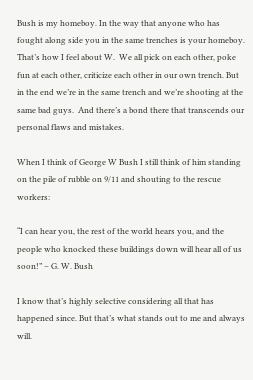Bush is my homeboy. In the way that anyone who has fought along side you in the same trenches is your homeboy.  That’s how I feel about W.  We all pick on each other, poke fun at each other, criticize each other in our own trench. But in the end we’re in the same trench and we’re shooting at the same bad guys.  And there’s a bond there that transcends our personal flaws and mistakes.

When I think of George W Bush I still think of him standing on the pile of rubble on 9/11 and shouting to the rescue workers:

“I can hear you, the rest of the world hears you, and the people who knocked these buildings down will hear all of us soon!” – G. W. Bush

I know that’s highly selective considering all that has happened since. But that’s what stands out to me and always will.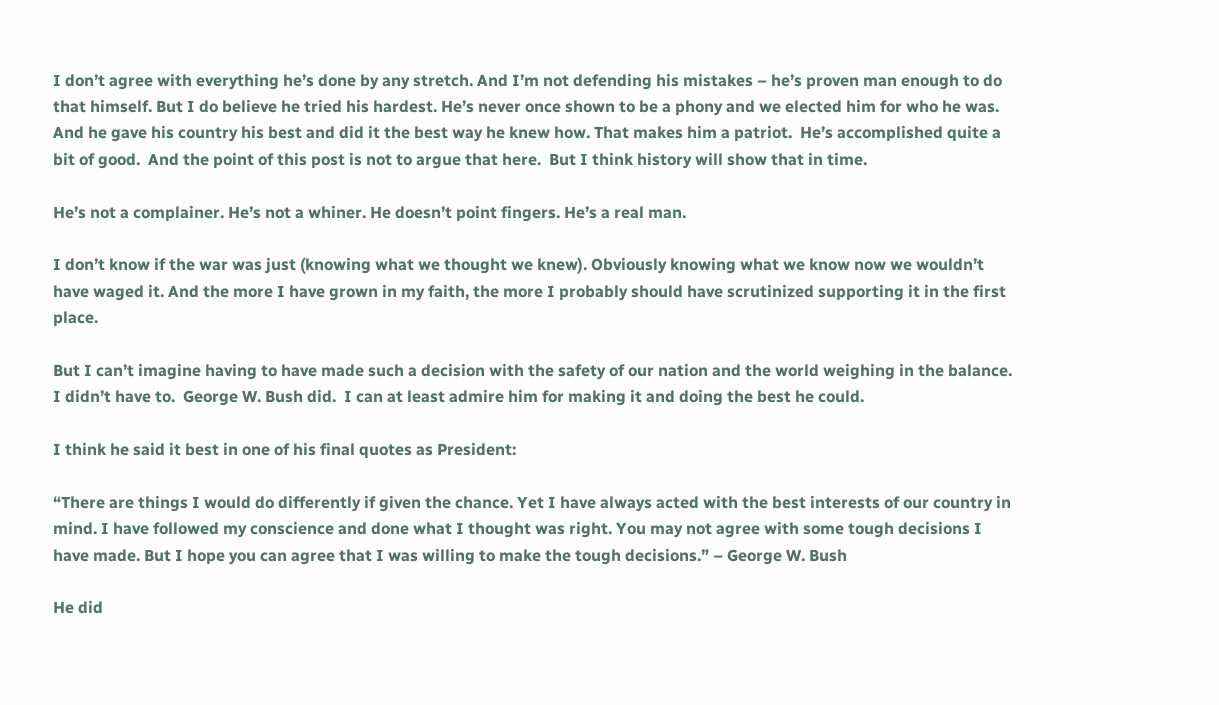I don’t agree with everything he’s done by any stretch. And I’m not defending his mistakes – he’s proven man enough to do that himself. But I do believe he tried his hardest. He’s never once shown to be a phony and we elected him for who he was. And he gave his country his best and did it the best way he knew how. That makes him a patriot.  He’s accomplished quite a bit of good.  And the point of this post is not to argue that here.  But I think history will show that in time.

He’s not a complainer. He’s not a whiner. He doesn’t point fingers. He’s a real man.

I don’t know if the war was just (knowing what we thought we knew). Obviously knowing what we know now we wouldn’t have waged it. And the more I have grown in my faith, the more I probably should have scrutinized supporting it in the first place.

But I can’t imagine having to have made such a decision with the safety of our nation and the world weighing in the balance.  I didn’t have to.  George W. Bush did.  I can at least admire him for making it and doing the best he could.

I think he said it best in one of his final quotes as President:

“There are things I would do differently if given the chance. Yet I have always acted with the best interests of our country in mind. I have followed my conscience and done what I thought was right. You may not agree with some tough decisions I have made. But I hope you can agree that I was willing to make the tough decisions.” – George W. Bush

He did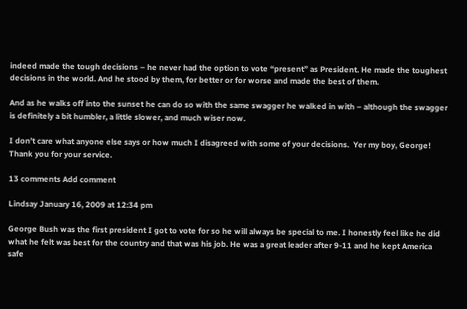indeed made the tough decisions – he never had the option to vote “present” as President. He made the toughest decisions in the world. And he stood by them, for better or for worse and made the best of them.

And as he walks off into the sunset he can do so with the same swagger he walked in with – although the swagger is definitely a bit humbler, a little slower, and much wiser now.

I don’t care what anyone else says or how much I disagreed with some of your decisions.  Yer my boy, George!  Thank you for your service.

13 comments Add comment

Lindsay January 16, 2009 at 12:34 pm

George Bush was the first president I got to vote for so he will always be special to me. I honestly feel like he did what he felt was best for the country and that was his job. He was a great leader after 9-11 and he kept America safe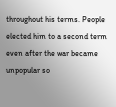throughout his terms. People elected him to a second term even after the war became unpopular so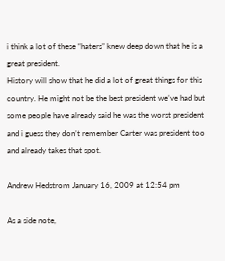i think a lot of these “haters” knew deep down that he is a great president.
History will show that he did a lot of great things for this country. He might not be the best president we’ve had but some people have already said he was the worst president and i guess they don’t remember Carter was president too and already takes that spot.

Andrew Hedstrom January 16, 2009 at 12:54 pm

As a side note,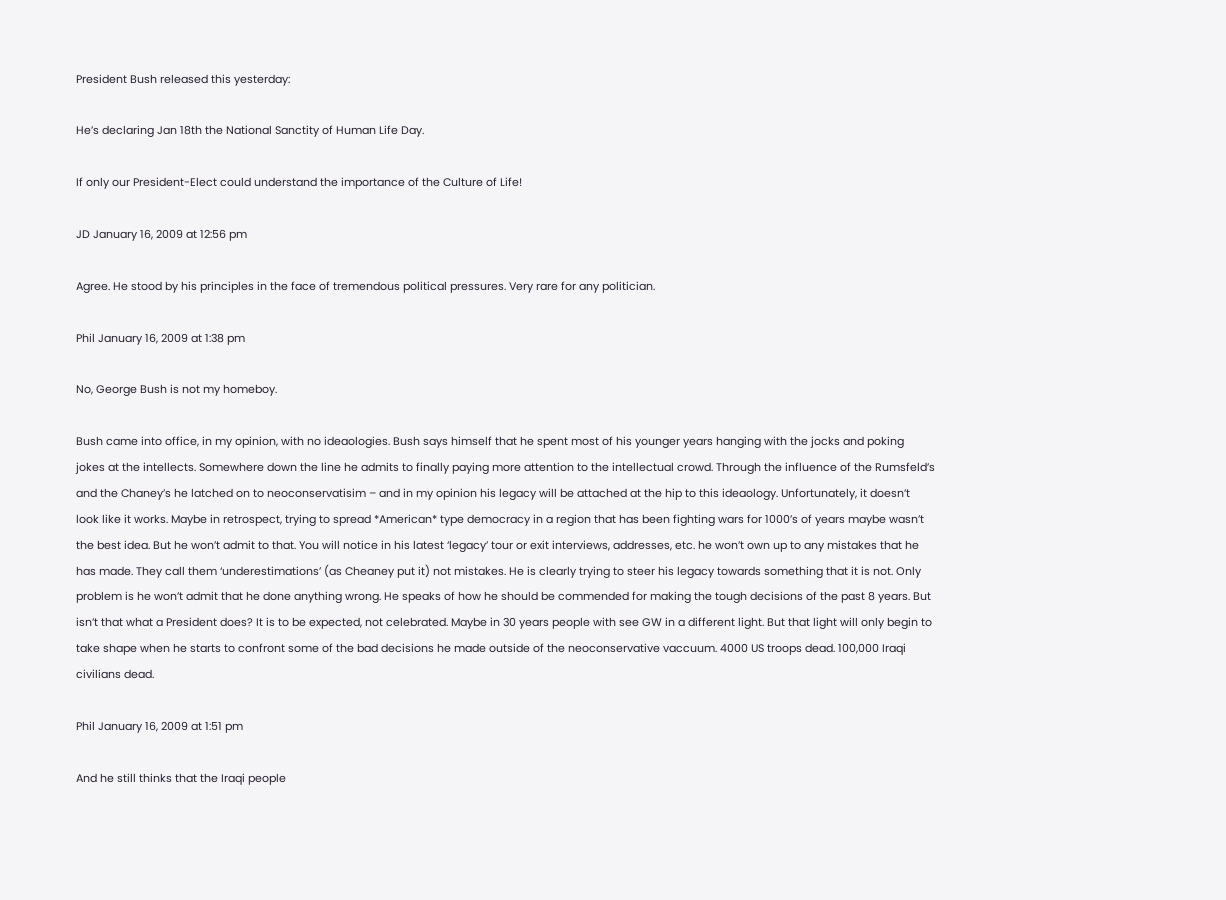President Bush released this yesterday:

He’s declaring Jan 18th the National Sanctity of Human Life Day.

If only our President-Elect could understand the importance of the Culture of Life!

JD January 16, 2009 at 12:56 pm

Agree. He stood by his principles in the face of tremendous political pressures. Very rare for any politician.

Phil January 16, 2009 at 1:38 pm

No, George Bush is not my homeboy.

Bush came into office, in my opinion, with no ideaologies. Bush says himself that he spent most of his younger years hanging with the jocks and poking jokes at the intellects. Somewhere down the line he admits to finally paying more attention to the intellectual crowd. Through the influence of the Rumsfeld’s and the Chaney’s he latched on to neoconservatisim – and in my opinion his legacy will be attached at the hip to this ideaology. Unfortunately, it doesn’t look like it works. Maybe in retrospect, trying to spread *American* type democracy in a region that has been fighting wars for 1000’s of years maybe wasn’t the best idea. But he won’t admit to that. You will notice in his latest ‘legacy’ tour or exit interviews, addresses, etc. he won’t own up to any mistakes that he has made. They call them ‘underestimations’ (as Cheaney put it) not mistakes. He is clearly trying to steer his legacy towards something that it is not. Only problem is he won’t admit that he done anything wrong. He speaks of how he should be commended for making the tough decisions of the past 8 years. But isn’t that what a President does? It is to be expected, not celebrated. Maybe in 30 years people with see GW in a different light. But that light will only begin to take shape when he starts to confront some of the bad decisions he made outside of the neoconservative vaccuum. 4000 US troops dead. 100,000 Iraqi civilians dead.

Phil January 16, 2009 at 1:51 pm

And he still thinks that the Iraqi people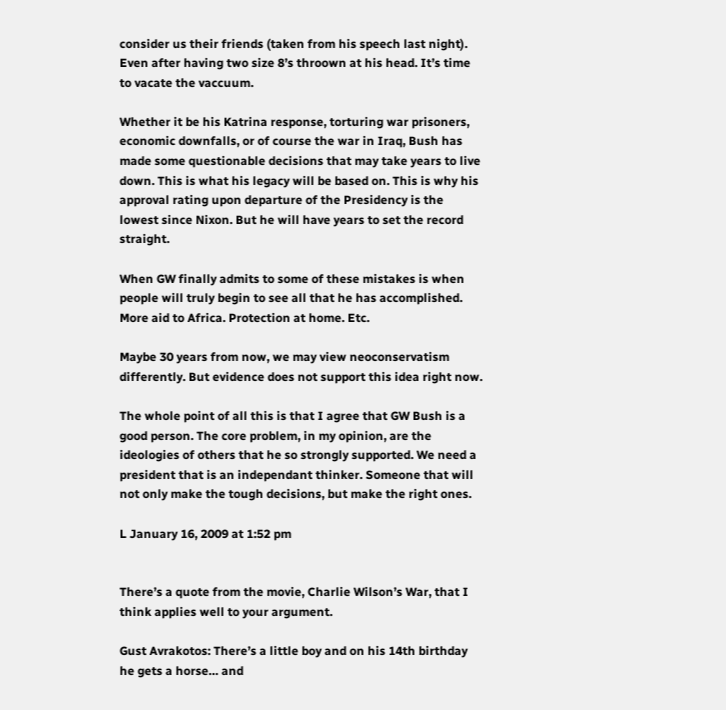consider us their friends (taken from his speech last night). Even after having two size 8’s throown at his head. It’s time to vacate the vaccuum.

Whether it be his Katrina response, torturing war prisoners, economic downfalls, or of course the war in Iraq, Bush has made some questionable decisions that may take years to live down. This is what his legacy will be based on. This is why his approval rating upon departure of the Presidency is the lowest since Nixon. But he will have years to set the record straight.

When GW finally admits to some of these mistakes is when people will truly begin to see all that he has accomplished. More aid to Africa. Protection at home. Etc.

Maybe 30 years from now, we may view neoconservatism differently. But evidence does not support this idea right now.

The whole point of all this is that I agree that GW Bush is a good person. The core problem, in my opinion, are the ideologies of others that he so strongly supported. We need a president that is an independant thinker. Someone that will not only make the tough decisions, but make the right ones.

L January 16, 2009 at 1:52 pm


There’s a quote from the movie, Charlie Wilson’s War, that I think applies well to your argument.

Gust Avrakotos: There’s a little boy and on his 14th birthday he gets a horse… and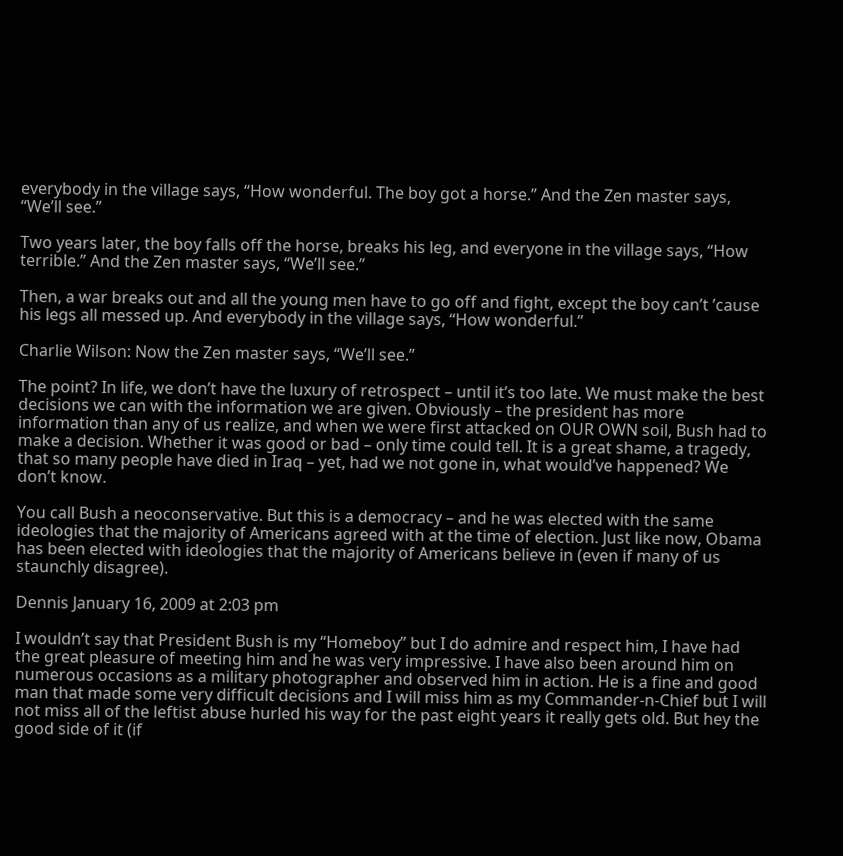everybody in the village says, “How wonderful. The boy got a horse.” And the Zen master says, “We’ll see.”

Two years later, the boy falls off the horse, breaks his leg, and everyone in the village says, “How terrible.” And the Zen master says, “We’ll see.”

Then, a war breaks out and all the young men have to go off and fight, except the boy can’t ’cause his legs all messed up. And everybody in the village says, “How wonderful.”

Charlie Wilson: Now the Zen master says, “We’ll see.”

The point? In life, we don’t have the luxury of retrospect – until it’s too late. We must make the best decisions we can with the information we are given. Obviously – the president has more information than any of us realize, and when we were first attacked on OUR OWN soil, Bush had to make a decision. Whether it was good or bad – only time could tell. It is a great shame, a tragedy, that so many people have died in Iraq – yet, had we not gone in, what would’ve happened? We don’t know.

You call Bush a neoconservative. But this is a democracy – and he was elected with the same ideologies that the majority of Americans agreed with at the time of election. Just like now, Obama has been elected with ideologies that the majority of Americans believe in (even if many of us staunchly disagree).

Dennis January 16, 2009 at 2:03 pm

I wouldn’t say that President Bush is my “Homeboy” but I do admire and respect him, I have had the great pleasure of meeting him and he was very impressive. I have also been around him on numerous occasions as a military photographer and observed him in action. He is a fine and good man that made some very difficult decisions and I will miss him as my Commander-n-Chief but I will not miss all of the leftist abuse hurled his way for the past eight years it really gets old. But hey the good side of it (if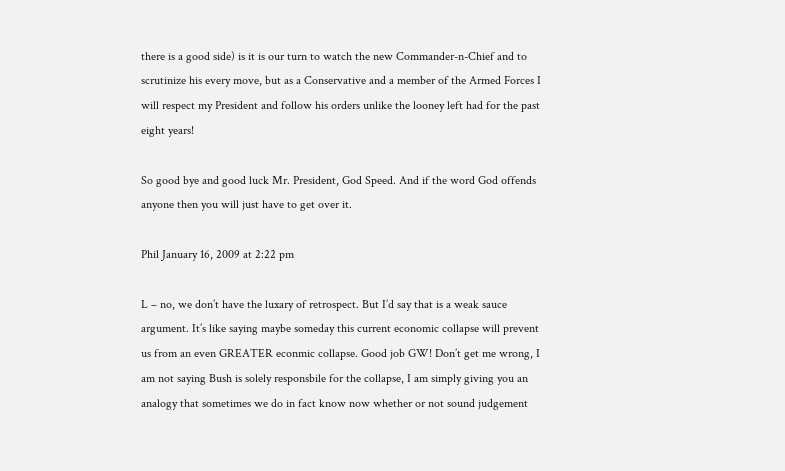there is a good side) is it is our turn to watch the new Commander-n-Chief and to scrutinize his every move, but as a Conservative and a member of the Armed Forces I will respect my President and follow his orders unlike the looney left had for the past eight years!

So good bye and good luck Mr. President, God Speed. And if the word God offends anyone then you will just have to get over it.

Phil January 16, 2009 at 2:22 pm

L – no, we don’t have the luxary of retrospect. But I’d say that is a weak sauce argument. It’s like saying maybe someday this current economic collapse will prevent us from an even GREATER econmic collapse. Good job GW! Don’t get me wrong, I am not saying Bush is solely responsbile for the collapse, I am simply giving you an analogy that sometimes we do in fact know now whether or not sound judgement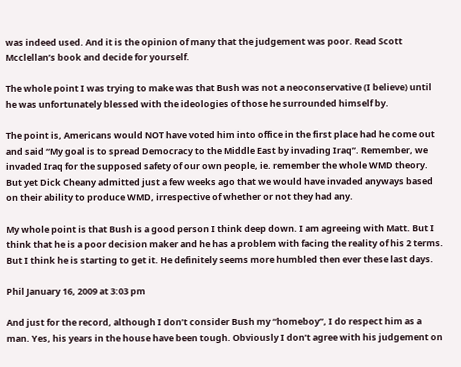was indeed used. And it is the opinion of many that the judgement was poor. Read Scott Mcclellan’s book and decide for yourself.

The whole point I was trying to make was that Bush was not a neoconservative (I believe) until he was unfortunately blessed with the ideologies of those he surrounded himself by.

The point is, Americans would NOT have voted him into office in the first place had he come out and said “My goal is to spread Democracy to the Middle East by invading Iraq”. Remember, we invaded Iraq for the supposed safety of our own people, ie. remember the whole WMD theory. But yet Dick Cheany admitted just a few weeks ago that we would have invaded anyways based on their ability to produce WMD, irrespective of whether or not they had any.

My whole point is that Bush is a good person I think deep down. I am agreeing with Matt. But I think that he is a poor decision maker and he has a problem with facing the reality of his 2 terms. But I think he is starting to get it. He definitely seems more humbled then ever these last days.

Phil January 16, 2009 at 3:03 pm

And just for the record, although I don’t consider Bush my “homeboy”, I do respect him as a man. Yes, his years in the house have been tough. Obviously I don’t agree with his judgement on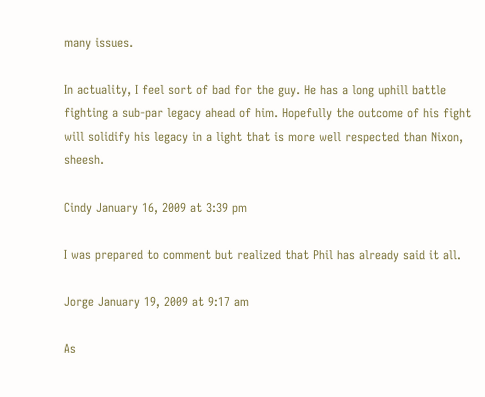many issues.

In actuality, I feel sort of bad for the guy. He has a long uphill battle fighting a sub-par legacy ahead of him. Hopefully the outcome of his fight will solidify his legacy in a light that is more well respected than Nixon, sheesh.

Cindy January 16, 2009 at 3:39 pm

I was prepared to comment but realized that Phil has already said it all.

Jorge January 19, 2009 at 9:17 am

As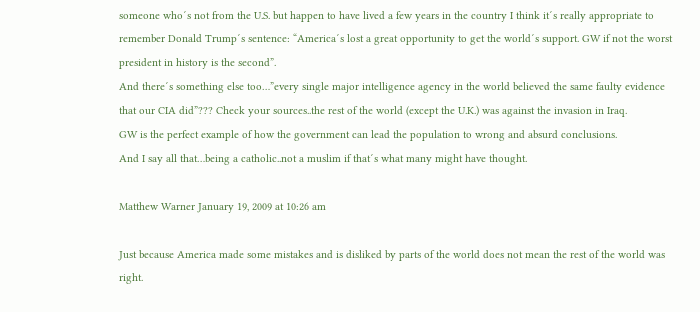someone who´s not from the U.S. but happen to have lived a few years in the country I think it´s really appropriate to remember Donald Trump´s sentence: “America´s lost a great opportunity to get the world´s support. GW if not the worst president in history is the second”.
And there´s something else too…”every single major intelligence agency in the world believed the same faulty evidence that our CIA did”??? Check your sources..the rest of the world (except the U.K.) was against the invasion in Iraq.
GW is the perfect example of how the government can lead the population to wrong and absurd conclusions.
And I say all that…being a catholic..not a muslim if that´s what many might have thought.

Matthew Warner January 19, 2009 at 10:26 am

Just because America made some mistakes and is disliked by parts of the world does not mean the rest of the world was right.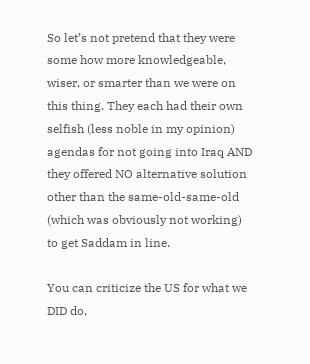So let’s not pretend that they were some how more knowledgeable, wiser, or smarter than we were on this thing. They each had their own selfish (less noble in my opinion) agendas for not going into Iraq AND they offered NO alternative solution other than the same-old-same-old (which was obviously not working) to get Saddam in line.

You can criticize the US for what we DID do,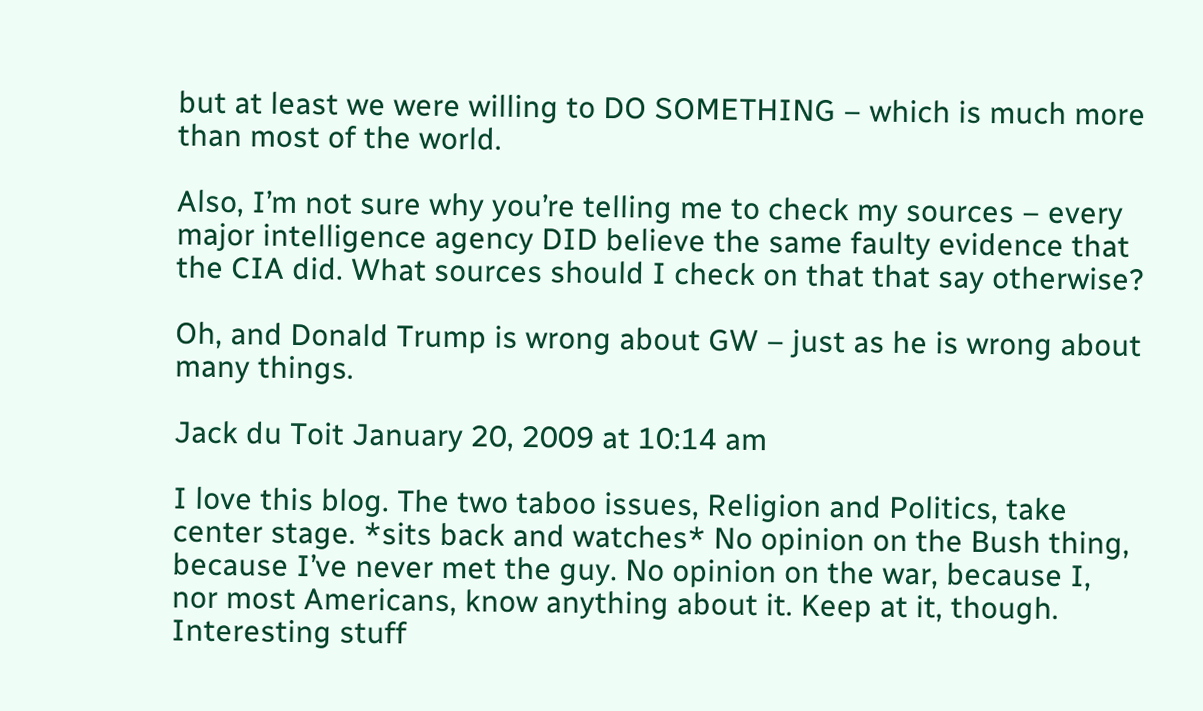but at least we were willing to DO SOMETHING – which is much more than most of the world.

Also, I’m not sure why you’re telling me to check my sources – every major intelligence agency DID believe the same faulty evidence that the CIA did. What sources should I check on that that say otherwise?

Oh, and Donald Trump is wrong about GW – just as he is wrong about many things.

Jack du Toit January 20, 2009 at 10:14 am

I love this blog. The two taboo issues, Religion and Politics, take center stage. *sits back and watches* No opinion on the Bush thing, because I’ve never met the guy. No opinion on the war, because I, nor most Americans, know anything about it. Keep at it, though. Interesting stuff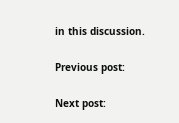in this discussion.

Previous post:

Next post: